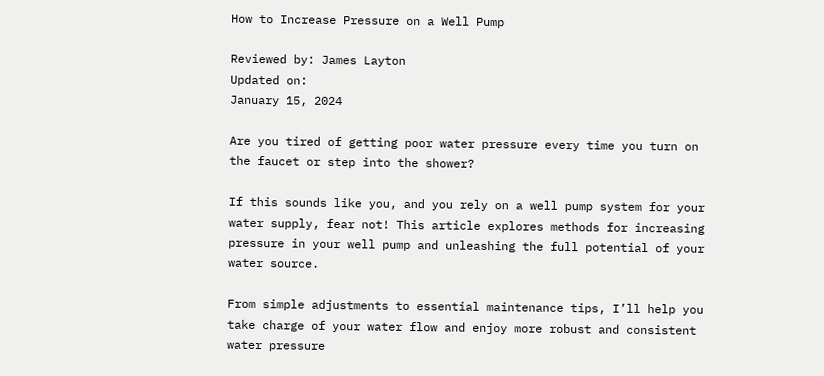How to Increase Pressure on a Well Pump

Reviewed by: James Layton
Updated on:
January 15, 2024

Are you tired of getting poor water pressure every time you turn on the faucet or step into the shower?

If this sounds like you, and you rely on a well pump system for your water supply, fear not! This article explores methods for increasing pressure in your well pump and unleashing the full potential of your water source.

From simple adjustments to essential maintenance tips, I’ll help you take charge of your water flow and enjoy more robust and consistent water pressure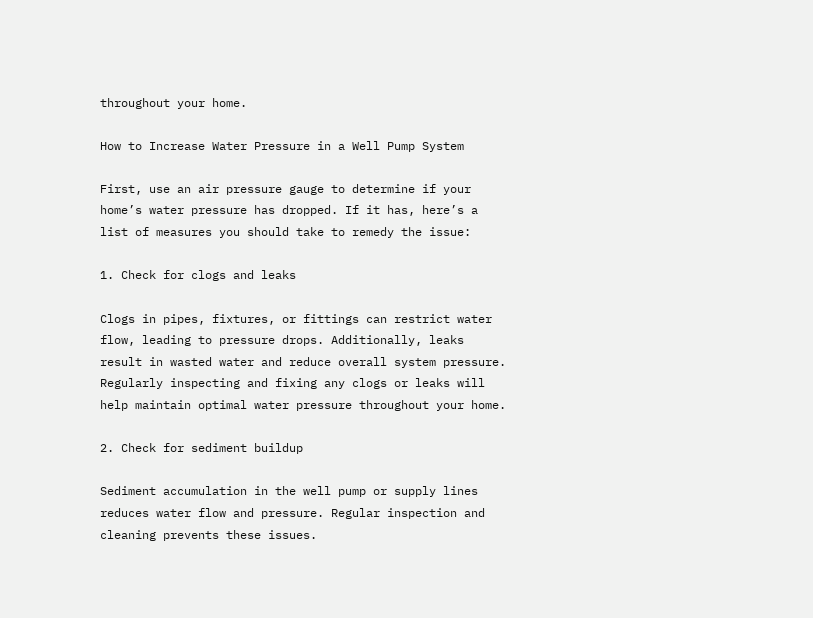throughout your home.

How to Increase Water Pressure in a Well Pump System

First, use an air pressure gauge to determine if your home’s water pressure has dropped. If it has, here’s a list of measures you should take to remedy the issue:

1. Check for clogs and leaks

Clogs in pipes, fixtures, or fittings can restrict water flow, leading to pressure drops. Additionally, leaks result in wasted water and reduce overall system pressure. Regularly inspecting and fixing any clogs or leaks will help maintain optimal water pressure throughout your home.

2. Check for sediment buildup

Sediment accumulation in the well pump or supply lines reduces water flow and pressure. Regular inspection and cleaning prevents these issues.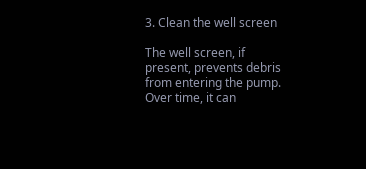3. Clean the well screen

The well screen, if present, prevents debris from entering the pump. Over time, it can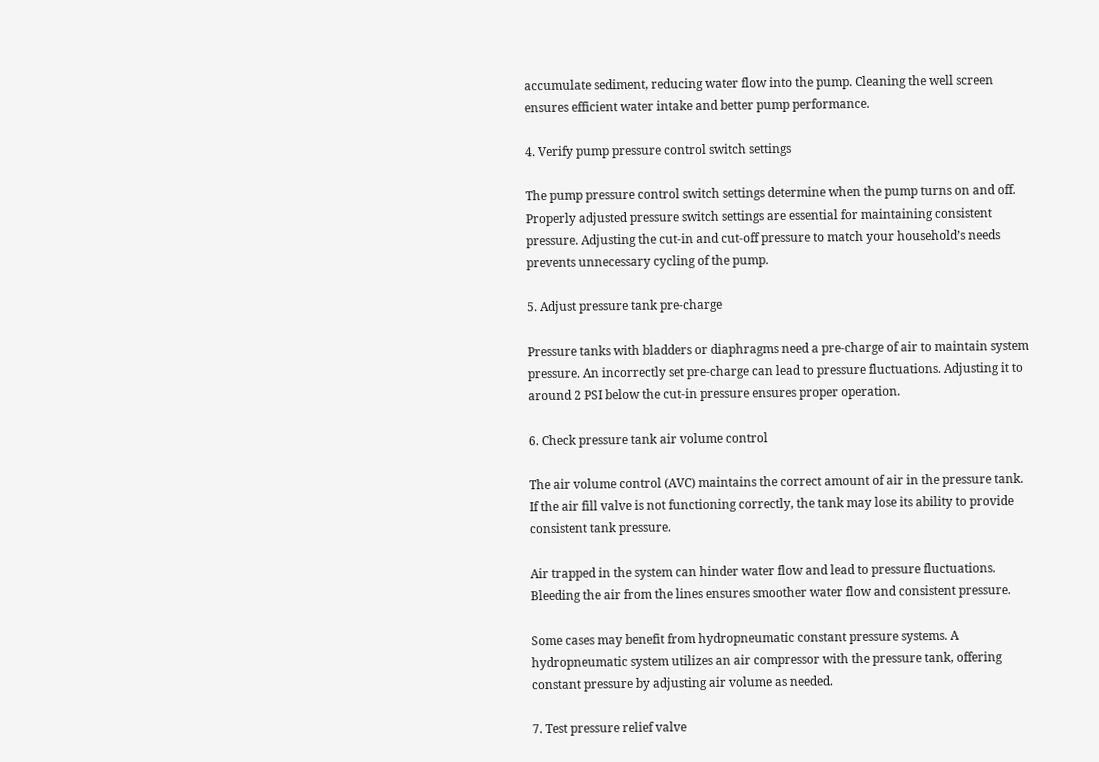accumulate sediment, reducing water flow into the pump. Cleaning the well screen ensures efficient water intake and better pump performance.

4. Verify pump pressure control switch settings

The pump pressure control switch settings determine when the pump turns on and off. Properly adjusted pressure switch settings are essential for maintaining consistent pressure. Adjusting the cut-in and cut-off pressure to match your household’s needs prevents unnecessary cycling of the pump.

5. Adjust pressure tank pre-charge

Pressure tanks with bladders or diaphragms need a pre-charge of air to maintain system pressure. An incorrectly set pre-charge can lead to pressure fluctuations. Adjusting it to around 2 PSI below the cut-in pressure ensures proper operation.

6. Check pressure tank air volume control

The air volume control (AVC) maintains the correct amount of air in the pressure tank. If the air fill valve is not functioning correctly, the tank may lose its ability to provide consistent tank pressure.

Air trapped in the system can hinder water flow and lead to pressure fluctuations. Bleeding the air from the lines ensures smoother water flow and consistent pressure.

Some cases may benefit from hydropneumatic constant pressure systems. A hydropneumatic system utilizes an air compressor with the pressure tank, offering constant pressure by adjusting air volume as needed.

7. Test pressure relief valve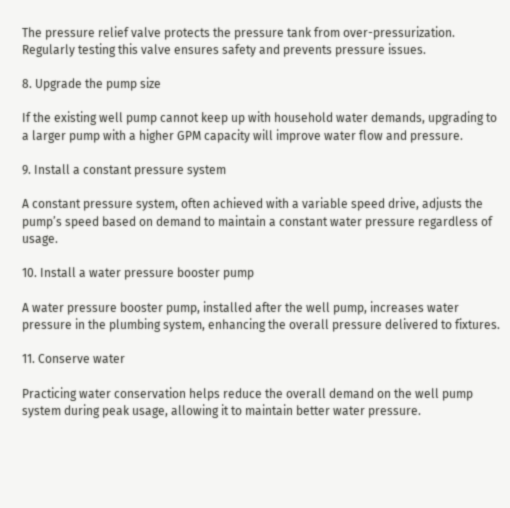The pressure relief valve protects the pressure tank from over-pressurization. Regularly testing this valve ensures safety and prevents pressure issues.

8. Upgrade the pump size

If the existing well pump cannot keep up with household water demands, upgrading to a larger pump with a higher GPM capacity will improve water flow and pressure.

9. Install a constant pressure system

A constant pressure system, often achieved with a variable speed drive, adjusts the pump’s speed based on demand to maintain a constant water pressure regardless of usage.

10. Install a water pressure booster pump

A water pressure booster pump, installed after the well pump, increases water pressure in the plumbing system, enhancing the overall pressure delivered to fixtures.

11. Conserve water

Practicing water conservation helps reduce the overall demand on the well pump system during peak usage, allowing it to maintain better water pressure.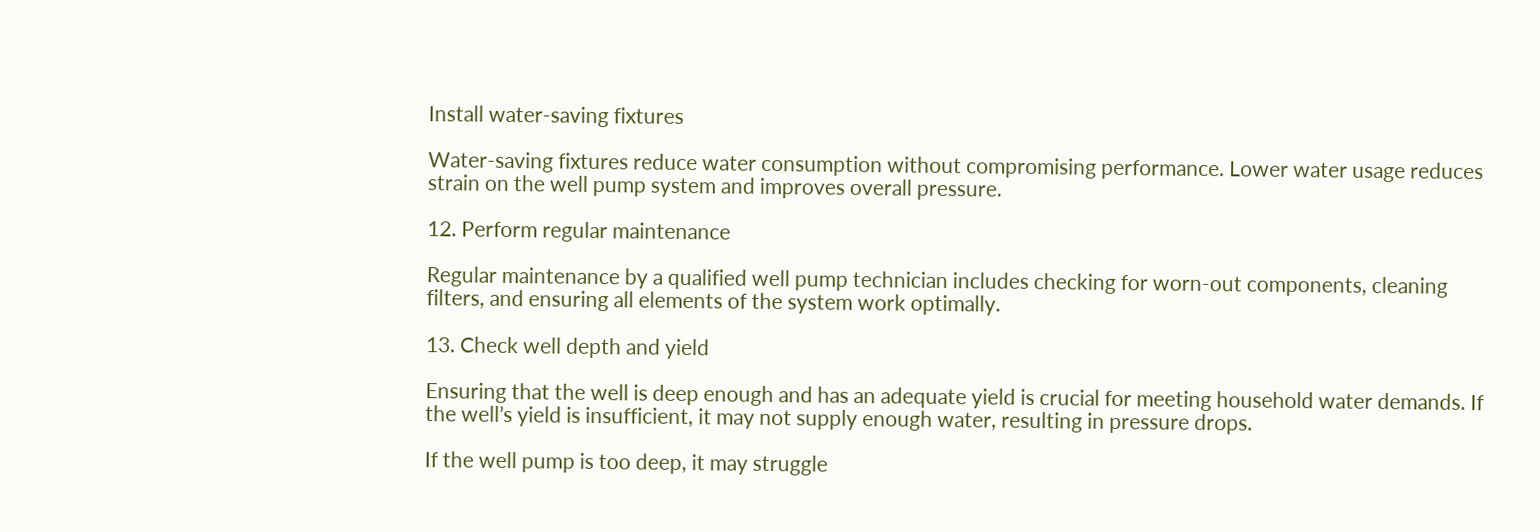Install water-saving fixtures

Water-saving fixtures reduce water consumption without compromising performance. Lower water usage reduces strain on the well pump system and improves overall pressure.

12. Perform regular maintenance

Regular maintenance by a qualified well pump technician includes checking for worn-out components, cleaning filters, and ensuring all elements of the system work optimally.

13. Check well depth and yield

Ensuring that the well is deep enough and has an adequate yield is crucial for meeting household water demands. If the well’s yield is insufficient, it may not supply enough water, resulting in pressure drops.

If the well pump is too deep, it may struggle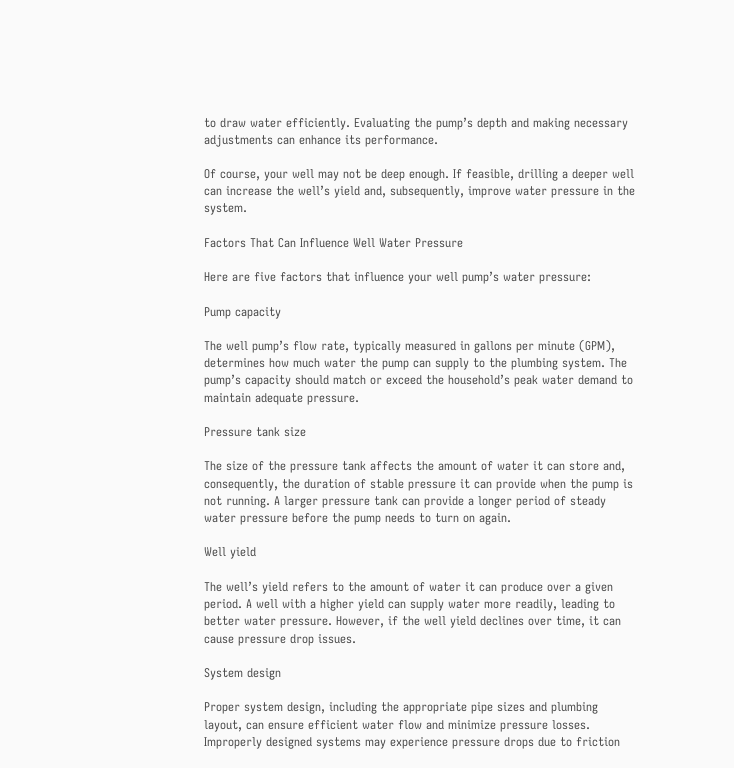to draw water efficiently. Evaluating the pump’s depth and making necessary adjustments can enhance its performance.

Of course, your well may not be deep enough. If feasible, drilling a deeper well can increase the well’s yield and, subsequently, improve water pressure in the system.

Factors That Can Influence Well Water Pressure

Here are five factors that influence your well pump’s water pressure:

Pump capacity

The well pump’s flow rate, typically measured in gallons per minute (GPM), determines how much water the pump can supply to the plumbing system. The pump’s capacity should match or exceed the household’s peak water demand to maintain adequate pressure.

Pressure tank size

The size of the pressure tank affects the amount of water it can store and, consequently, the duration of stable pressure it can provide when the pump is not running. A larger pressure tank can provide a longer period of steady water pressure before the pump needs to turn on again.

Well yield

The well’s yield refers to the amount of water it can produce over a given period. A well with a higher yield can supply water more readily, leading to better water pressure. However, if the well yield declines over time, it can cause pressure drop issues.

System design

Proper system design, including the appropriate pipe sizes and plumbing layout, can ensure efficient water flow and minimize pressure losses. Improperly designed systems may experience pressure drops due to friction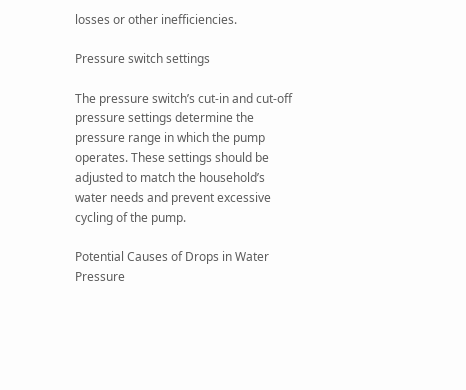losses or other inefficiencies.

Pressure switch settings

The pressure switch’s cut-in and cut-off pressure settings determine the pressure range in which the pump operates. These settings should be adjusted to match the household’s water needs and prevent excessive cycling of the pump.

Potential Causes of Drops in Water Pressure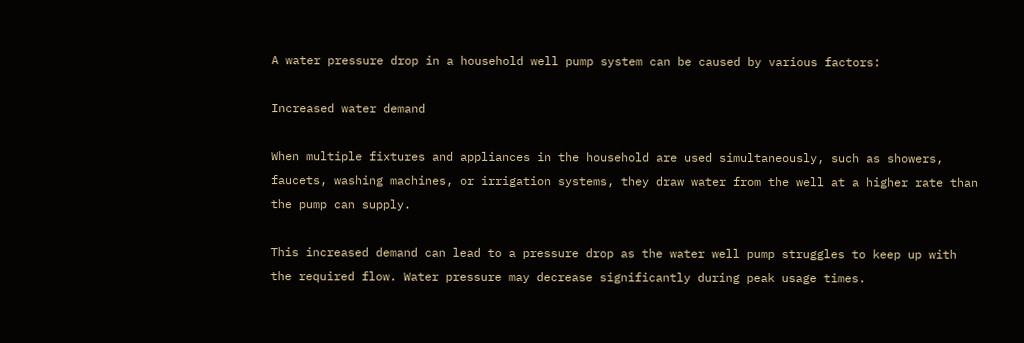A water pressure drop in a household well pump system can be caused by various factors:

Increased water demand

When multiple fixtures and appliances in the household are used simultaneously, such as showers, faucets, washing machines, or irrigation systems, they draw water from the well at a higher rate than the pump can supply.

This increased demand can lead to a pressure drop as the water well pump struggles to keep up with the required flow. Water pressure may decrease significantly during peak usage times.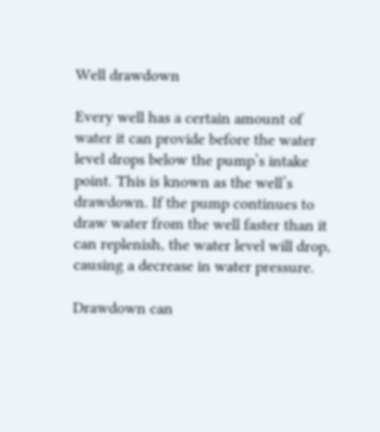Well drawdown

Every well has a certain amount of water it can provide before the water level drops below the pump’s intake point. This is known as the well’s drawdown. If the pump continues to draw water from the well faster than it can replenish, the water level will drop, causing a decrease in water pressure.

Drawdown can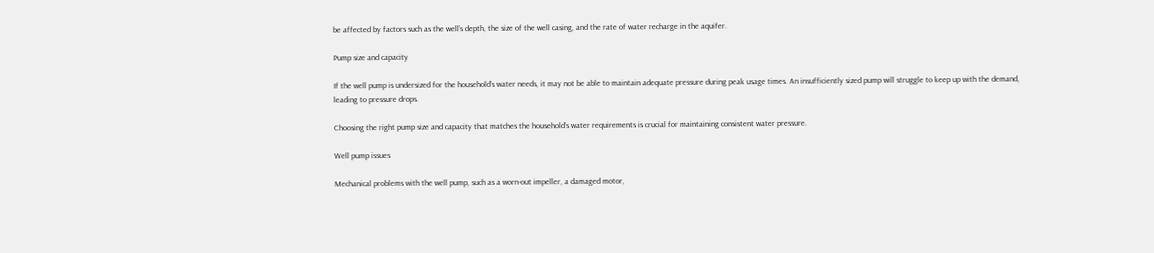be affected by factors such as the well’s depth, the size of the well casing, and the rate of water recharge in the aquifer.

Pump size and capacity

If the well pump is undersized for the household’s water needs, it may not be able to maintain adequate pressure during peak usage times. An insufficiently sized pump will struggle to keep up with the demand, leading to pressure drops.

Choosing the right pump size and capacity that matches the household’s water requirements is crucial for maintaining consistent water pressure.

Well pump issues

Mechanical problems with the well pump, such as a worn-out impeller, a damaged motor,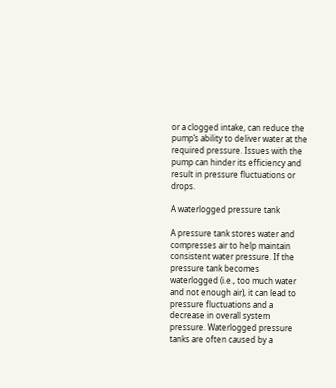or a clogged intake, can reduce the pump’s ability to deliver water at the required pressure. Issues with the pump can hinder its efficiency and result in pressure fluctuations or drops.

A waterlogged pressure tank

A pressure tank stores water and compresses air to help maintain consistent water pressure. If the pressure tank becomes waterlogged (i.e., too much water and not enough air), it can lead to pressure fluctuations and a decrease in overall system pressure. Waterlogged pressure tanks are often caused by a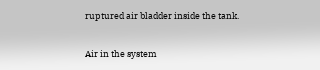ruptured air bladder inside the tank.

Air in the system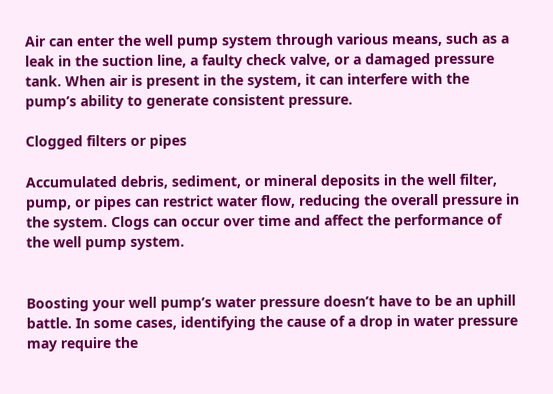Air can enter the well pump system through various means, such as a leak in the suction line, a faulty check valve, or a damaged pressure tank. When air is present in the system, it can interfere with the pump’s ability to generate consistent pressure.

Clogged filters or pipes

Accumulated debris, sediment, or mineral deposits in the well filter, pump, or pipes can restrict water flow, reducing the overall pressure in the system. Clogs can occur over time and affect the performance of the well pump system.


Boosting your well pump’s water pressure doesn’t have to be an uphill battle. In some cases, identifying the cause of a drop in water pressure may require the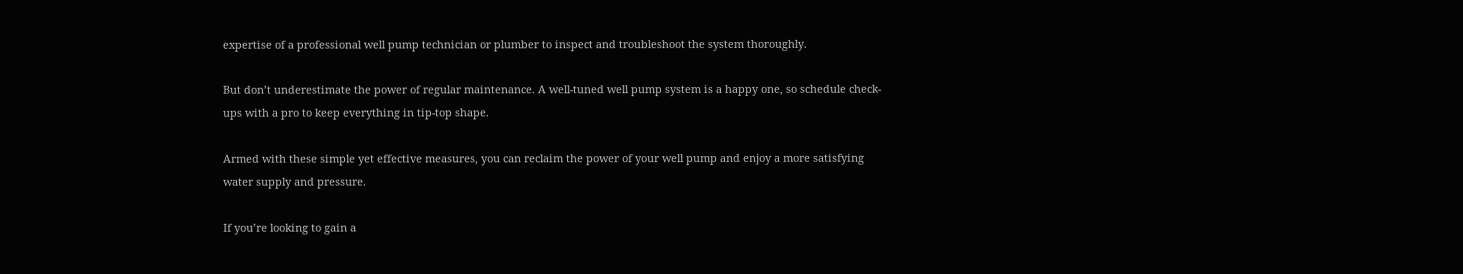expertise of a professional well pump technician or plumber to inspect and troubleshoot the system thoroughly.

But don’t underestimate the power of regular maintenance. A well-tuned well pump system is a happy one, so schedule check-ups with a pro to keep everything in tip-top shape.

Armed with these simple yet effective measures, you can reclaim the power of your well pump and enjoy a more satisfying water supply and pressure.

If you’re looking to gain a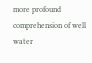more profound comprehension of well water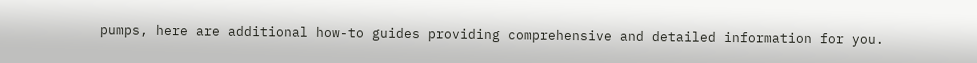pumps, here are additional how-to guides providing comprehensive and detailed information for you.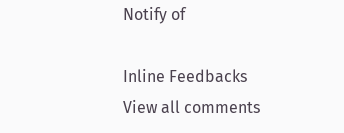Notify of

Inline Feedbacks
View all comments